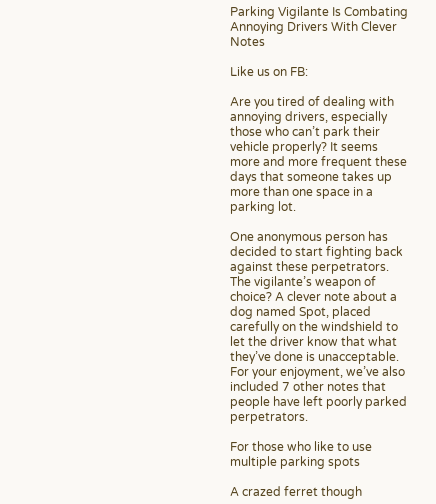Parking Vigilante Is Combating Annoying Drivers With Clever Notes

Like us on FB:

Are you tired of dealing with annoying drivers, especially those who can’t park their vehicle properly? It seems more and more frequent these days that someone takes up more than one space in a parking lot.

One anonymous person has decided to start fighting back against these perpetrators. The vigilante’s weapon of choice? A clever note about a dog named Spot, placed carefully on the windshield to let the driver know that what they’ve done is unacceptable. For your enjoyment, we’ve also included 7 other notes that people have left poorly parked perpetrators.

For those who like to use multiple parking spots

A crazed ferret though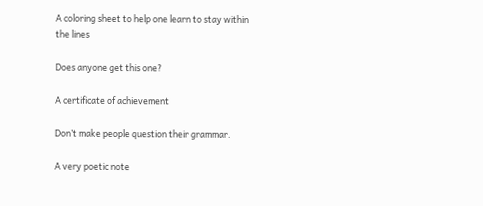A coloring sheet to help one learn to stay within the lines

Does anyone get this one?

A certificate of achievement

Don’t make people question their grammar.

A very poetic note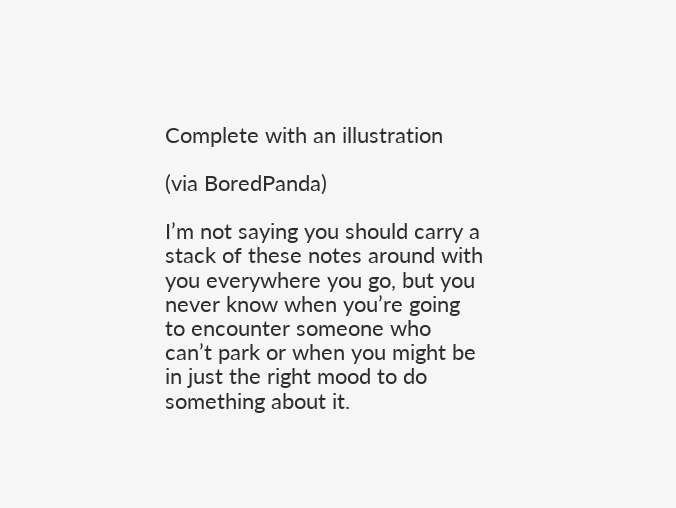Complete with an illustration

(via BoredPanda)

I’m not saying you should carry a stack of these notes around with you everywhere you go, but you never know when you’re going to encounter someone who can’t park or when you might be in just the right mood to do something about it.